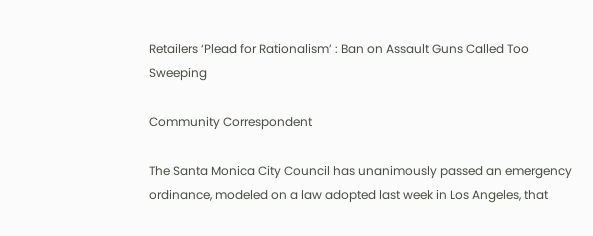Retailers ‘Plead for Rationalism’ : Ban on Assault Guns Called Too Sweeping

Community Correspondent

The Santa Monica City Council has unanimously passed an emergency ordinance, modeled on a law adopted last week in Los Angeles, that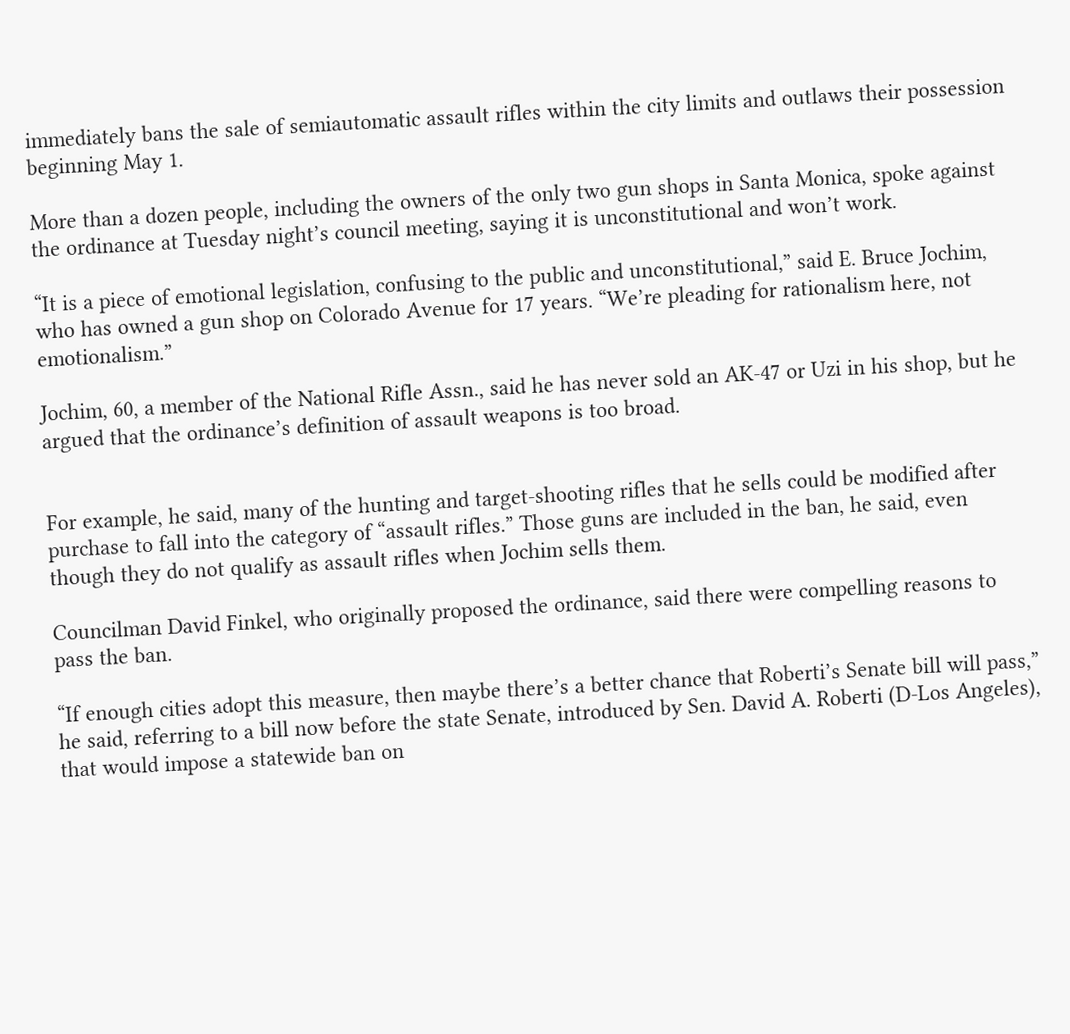immediately bans the sale of semiautomatic assault rifles within the city limits and outlaws their possession beginning May 1.

More than a dozen people, including the owners of the only two gun shops in Santa Monica, spoke against the ordinance at Tuesday night’s council meeting, saying it is unconstitutional and won’t work.

“It is a piece of emotional legislation, confusing to the public and unconstitutional,” said E. Bruce Jochim, who has owned a gun shop on Colorado Avenue for 17 years. “We’re pleading for rationalism here, not emotionalism.”

Jochim, 60, a member of the National Rifle Assn., said he has never sold an AK-47 or Uzi in his shop, but he argued that the ordinance’s definition of assault weapons is too broad.


For example, he said, many of the hunting and target-shooting rifles that he sells could be modified after purchase to fall into the category of “assault rifles.” Those guns are included in the ban, he said, even though they do not qualify as assault rifles when Jochim sells them.

Councilman David Finkel, who originally proposed the ordinance, said there were compelling reasons to pass the ban.

“If enough cities adopt this measure, then maybe there’s a better chance that Roberti’s Senate bill will pass,” he said, referring to a bill now before the state Senate, introduced by Sen. David A. Roberti (D-Los Angeles), that would impose a statewide ban on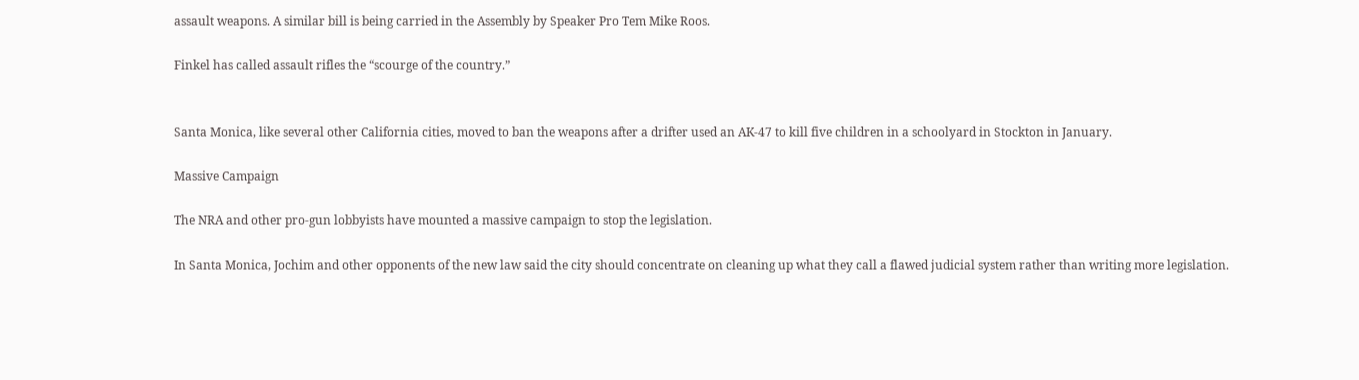assault weapons. A similar bill is being carried in the Assembly by Speaker Pro Tem Mike Roos.

Finkel has called assault rifles the “scourge of the country.”


Santa Monica, like several other California cities, moved to ban the weapons after a drifter used an AK-47 to kill five children in a schoolyard in Stockton in January.

Massive Campaign

The NRA and other pro-gun lobbyists have mounted a massive campaign to stop the legislation.

In Santa Monica, Jochim and other opponents of the new law said the city should concentrate on cleaning up what they call a flawed judicial system rather than writing more legislation.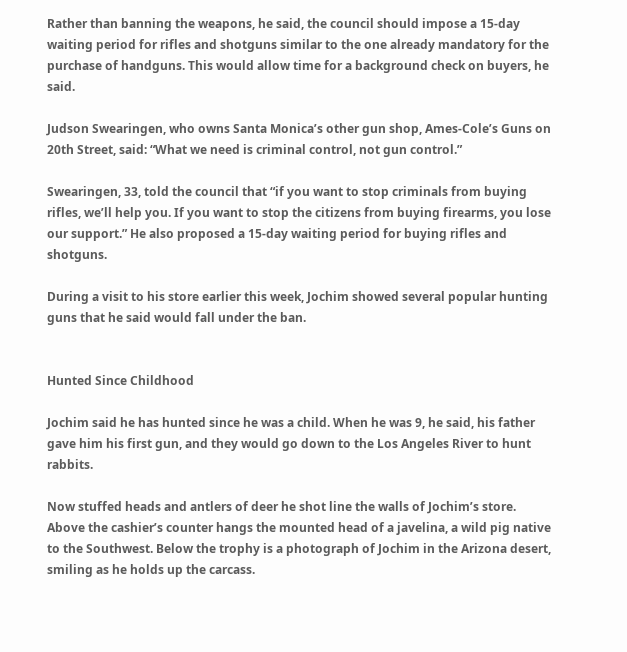Rather than banning the weapons, he said, the council should impose a 15-day waiting period for rifles and shotguns similar to the one already mandatory for the purchase of handguns. This would allow time for a background check on buyers, he said.

Judson Swearingen, who owns Santa Monica’s other gun shop, Ames-Cole’s Guns on 20th Street, said: “What we need is criminal control, not gun control.”

Swearingen, 33, told the council that “if you want to stop criminals from buying rifles, we’ll help you. If you want to stop the citizens from buying firearms, you lose our support.” He also proposed a 15-day waiting period for buying rifles and shotguns.

During a visit to his store earlier this week, Jochim showed several popular hunting guns that he said would fall under the ban.


Hunted Since Childhood

Jochim said he has hunted since he was a child. When he was 9, he said, his father gave him his first gun, and they would go down to the Los Angeles River to hunt rabbits.

Now stuffed heads and antlers of deer he shot line the walls of Jochim’s store. Above the cashier’s counter hangs the mounted head of a javelina, a wild pig native to the Southwest. Below the trophy is a photograph of Jochim in the Arizona desert, smiling as he holds up the carcass.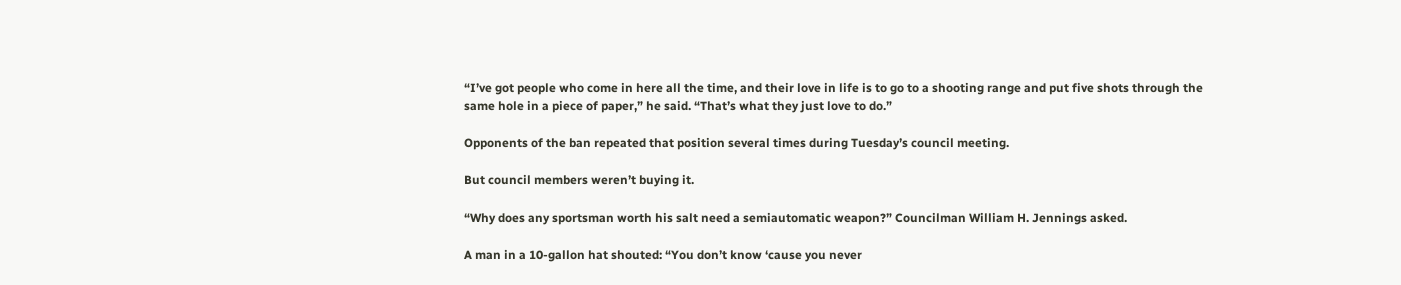“I’ve got people who come in here all the time, and their love in life is to go to a shooting range and put five shots through the same hole in a piece of paper,” he said. “That’s what they just love to do.”

Opponents of the ban repeated that position several times during Tuesday’s council meeting.

But council members weren’t buying it.

“Why does any sportsman worth his salt need a semiautomatic weapon?” Councilman William H. Jennings asked.

A man in a 10-gallon hat shouted: “You don’t know ‘cause you never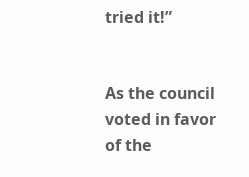tried it!”


As the council voted in favor of the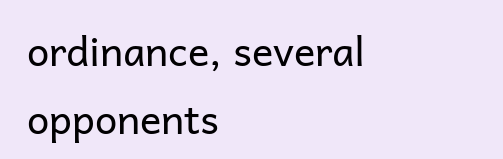ordinance, several opponents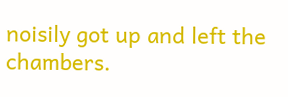noisily got up and left the chambers.